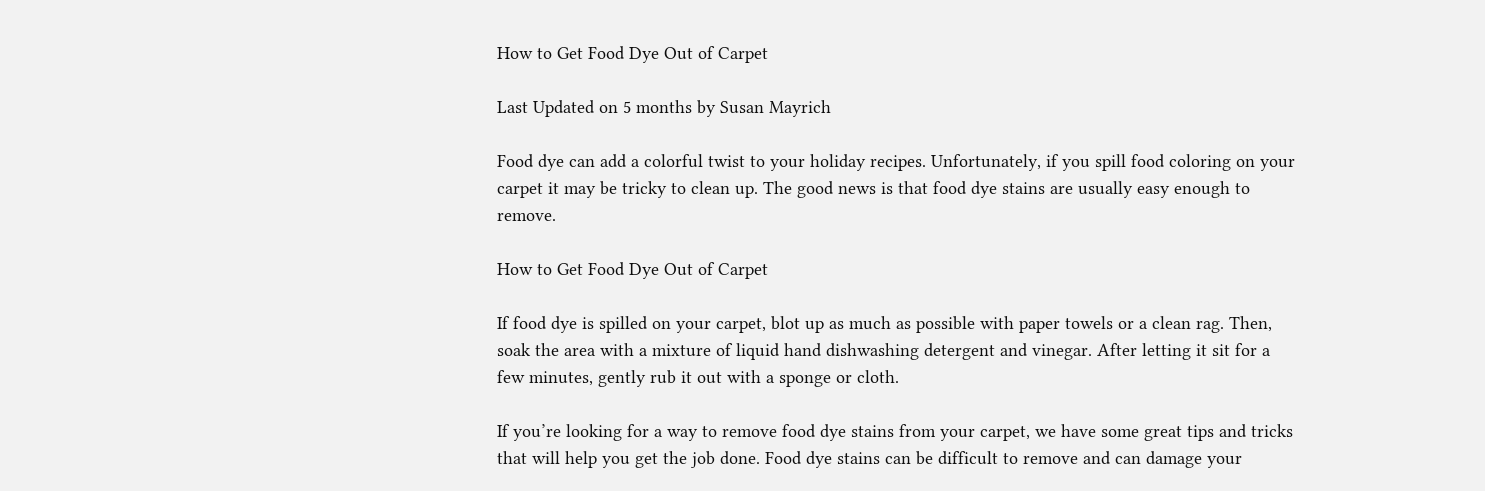How to Get Food Dye Out of Carpet

Last Updated on 5 months by Susan Mayrich

Food dye can add a colorful twist to your holiday recipes. Unfortunately, if you spill food coloring on your carpet it may be tricky to clean up. The good news is that food dye stains are usually easy enough to remove.

How to Get Food Dye Out of Carpet

If food dye is spilled on your carpet, blot up as much as possible with paper towels or a clean rag. Then, soak the area with a mixture of liquid hand dishwashing detergent and vinegar. After letting it sit for a few minutes, gently rub it out with a sponge or cloth.

If you’re looking for a way to remove food dye stains from your carpet, we have some great tips and tricks that will help you get the job done. Food dye stains can be difficult to remove and can damage your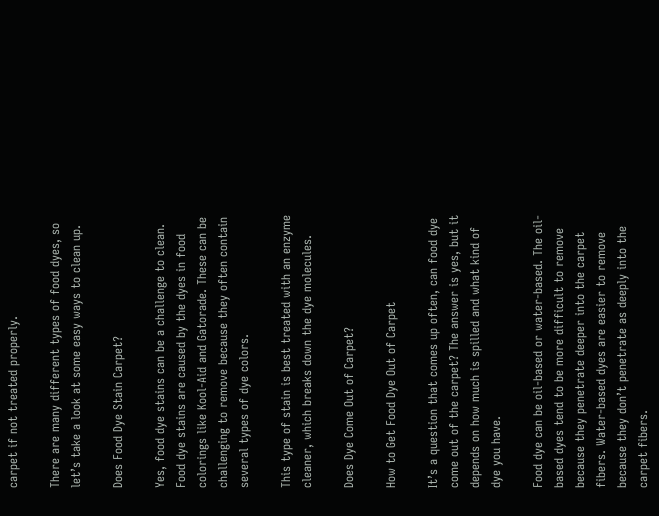carpet if not treated properly.

There are many different types of food dyes, so let’s take a look at some easy ways to clean up.

Does Food Dye Stain Carpet?

Yes, food dye stains can be a challenge to clean. Food dye stains are caused by the dyes in food colorings like Kool-Aid and Gatorade. These can be challenging to remove because they often contain several types of dye colors.

This type of stain is best treated with an enzyme cleaner, which breaks down the dye molecules.

Does Dye Come Out of Carpet?

How to Get Food Dye Out of Carpet

It’s a question that comes up often, can food dye come out of the carpet? The answer is yes, but it depends on how much is spilled and what kind of dye you have.

Food dye can be oil-based or water-based. The oil-based dyes tend to be more difficult to remove because they penetrate deeper into the carpet fibers. Water-based dyes are easier to remove because they don’t penetrate as deeply into the carpet fibers.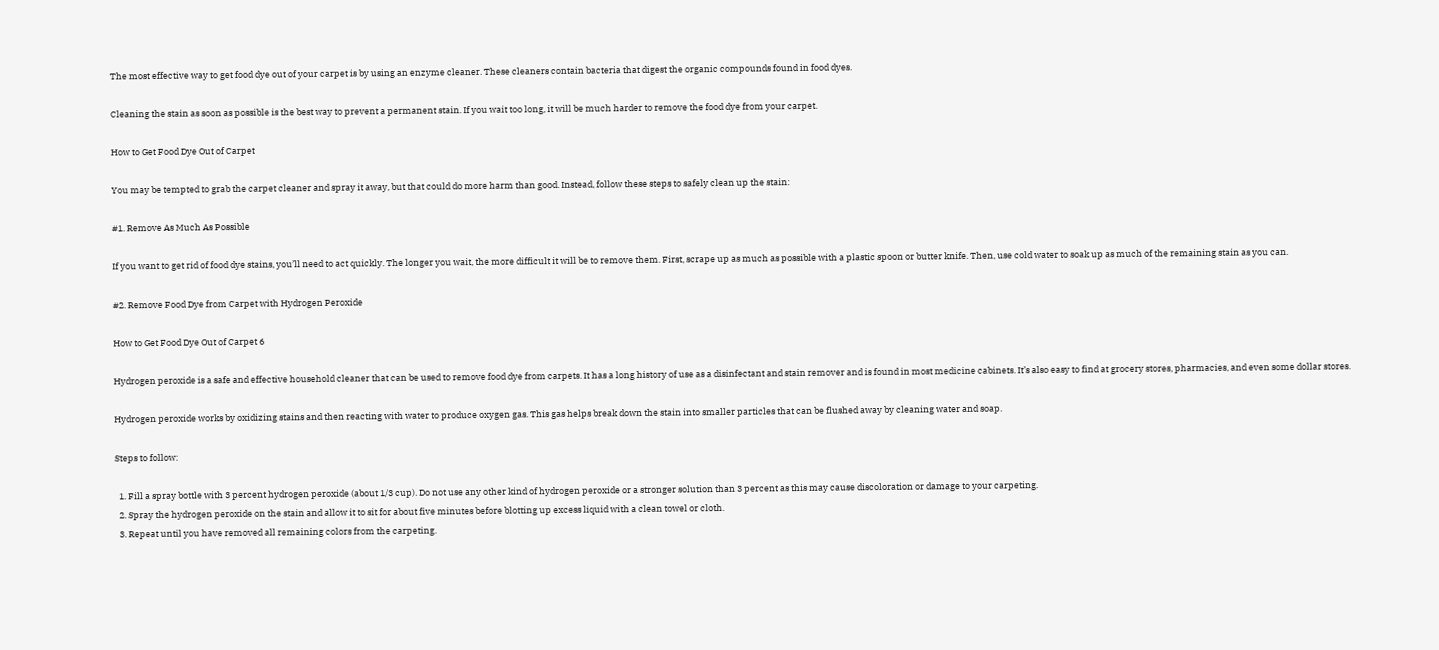The most effective way to get food dye out of your carpet is by using an enzyme cleaner. These cleaners contain bacteria that digest the organic compounds found in food dyes.

Cleaning the stain as soon as possible is the best way to prevent a permanent stain. If you wait too long, it will be much harder to remove the food dye from your carpet.

How to Get Food Dye Out of Carpet

You may be tempted to grab the carpet cleaner and spray it away, but that could do more harm than good. Instead, follow these steps to safely clean up the stain:

#1. Remove As Much As Possible

If you want to get rid of food dye stains, you’ll need to act quickly. The longer you wait, the more difficult it will be to remove them. First, scrape up as much as possible with a plastic spoon or butter knife. Then, use cold water to soak up as much of the remaining stain as you can.

#2. Remove Food Dye from Carpet with Hydrogen Peroxide

How to Get Food Dye Out of Carpet 6

Hydrogen peroxide is a safe and effective household cleaner that can be used to remove food dye from carpets. It has a long history of use as a disinfectant and stain remover and is found in most medicine cabinets. It’s also easy to find at grocery stores, pharmacies, and even some dollar stores.

Hydrogen peroxide works by oxidizing stains and then reacting with water to produce oxygen gas. This gas helps break down the stain into smaller particles that can be flushed away by cleaning water and soap.

Steps to follow:

  1. Fill a spray bottle with 3 percent hydrogen peroxide (about 1/3 cup). Do not use any other kind of hydrogen peroxide or a stronger solution than 3 percent as this may cause discoloration or damage to your carpeting.
  2. Spray the hydrogen peroxide on the stain and allow it to sit for about five minutes before blotting up excess liquid with a clean towel or cloth.
  3. Repeat until you have removed all remaining colors from the carpeting.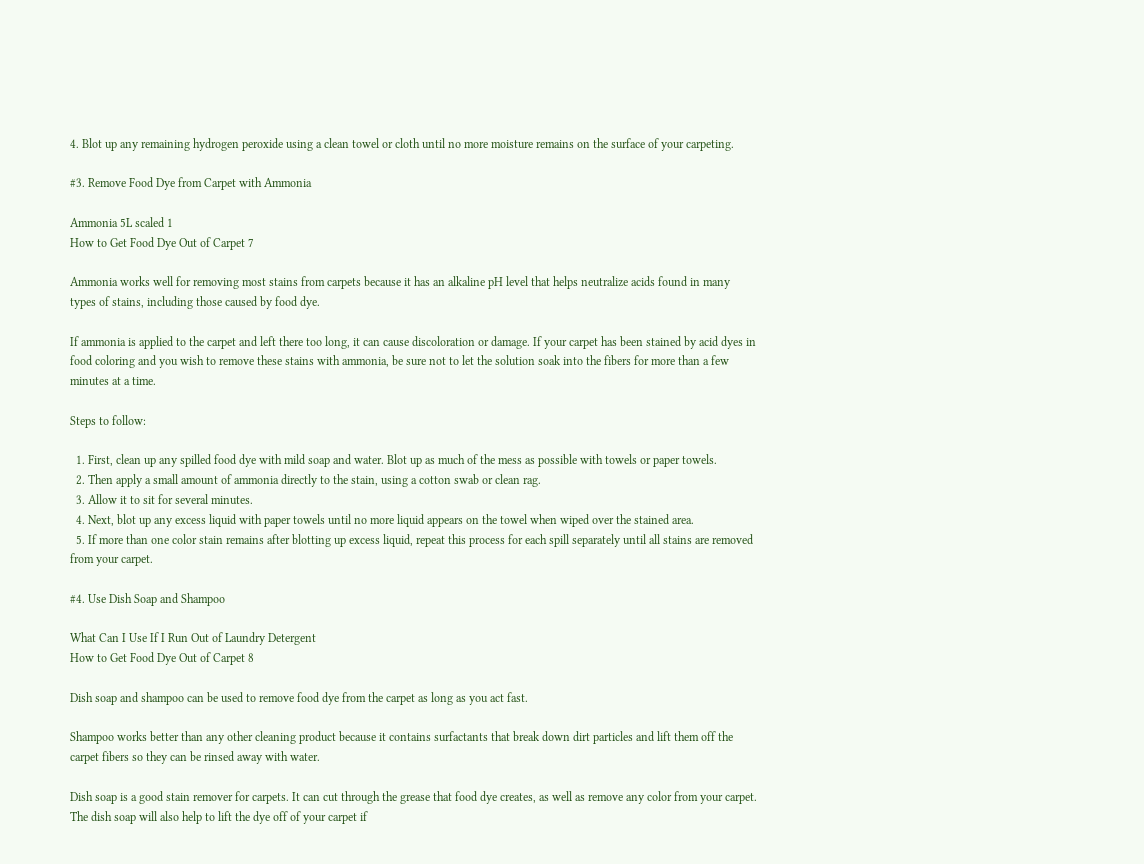4. Blot up any remaining hydrogen peroxide using a clean towel or cloth until no more moisture remains on the surface of your carpeting.

#3. Remove Food Dye from Carpet with Ammonia

Ammonia 5L scaled 1
How to Get Food Dye Out of Carpet 7

Ammonia works well for removing most stains from carpets because it has an alkaline pH level that helps neutralize acids found in many types of stains, including those caused by food dye.

If ammonia is applied to the carpet and left there too long, it can cause discoloration or damage. If your carpet has been stained by acid dyes in food coloring and you wish to remove these stains with ammonia, be sure not to let the solution soak into the fibers for more than a few minutes at a time.

Steps to follow:

  1. First, clean up any spilled food dye with mild soap and water. Blot up as much of the mess as possible with towels or paper towels.
  2. Then apply a small amount of ammonia directly to the stain, using a cotton swab or clean rag.
  3. Allow it to sit for several minutes.
  4. Next, blot up any excess liquid with paper towels until no more liquid appears on the towel when wiped over the stained area.
  5. If more than one color stain remains after blotting up excess liquid, repeat this process for each spill separately until all stains are removed from your carpet.

#4. Use Dish Soap and Shampoo

What Can I Use If I Run Out of Laundry Detergent
How to Get Food Dye Out of Carpet 8

Dish soap and shampoo can be used to remove food dye from the carpet as long as you act fast.

Shampoo works better than any other cleaning product because it contains surfactants that break down dirt particles and lift them off the carpet fibers so they can be rinsed away with water.

Dish soap is a good stain remover for carpets. It can cut through the grease that food dye creates, as well as remove any color from your carpet. The dish soap will also help to lift the dye off of your carpet if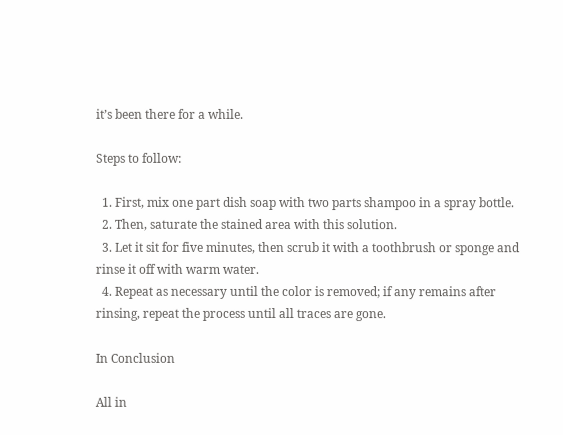it’s been there for a while.

Steps to follow:

  1. First, mix one part dish soap with two parts shampoo in a spray bottle.
  2. Then, saturate the stained area with this solution.
  3. Let it sit for five minutes, then scrub it with a toothbrush or sponge and rinse it off with warm water.
  4. Repeat as necessary until the color is removed; if any remains after rinsing, repeat the process until all traces are gone.

In Conclusion

All in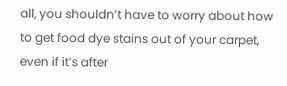all, you shouldn’t have to worry about how to get food dye stains out of your carpet, even if it’s after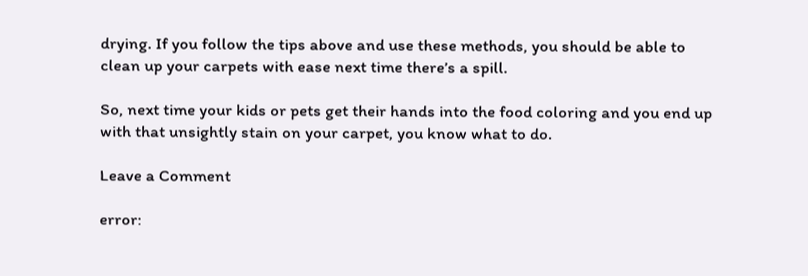drying. If you follow the tips above and use these methods, you should be able to clean up your carpets with ease next time there’s a spill.

So, next time your kids or pets get their hands into the food coloring and you end up with that unsightly stain on your carpet, you know what to do.

Leave a Comment

error: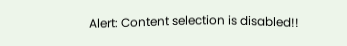Alert: Content selection is disabled!!